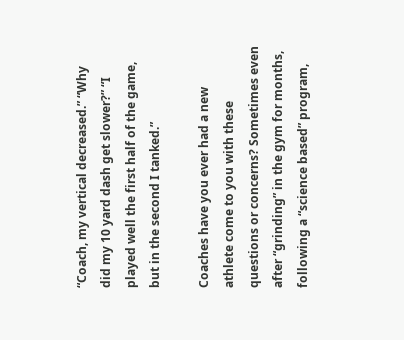“Coach, my vertical decreased.” “Why did my 10 yard dash get slower?” “I played well the first half of the game, but in the second I tanked.”

Coaches have you ever had a new athlete come to you with these questions or concerns? Sometimes even after “grinding” in the gym for months, following a “science based” program,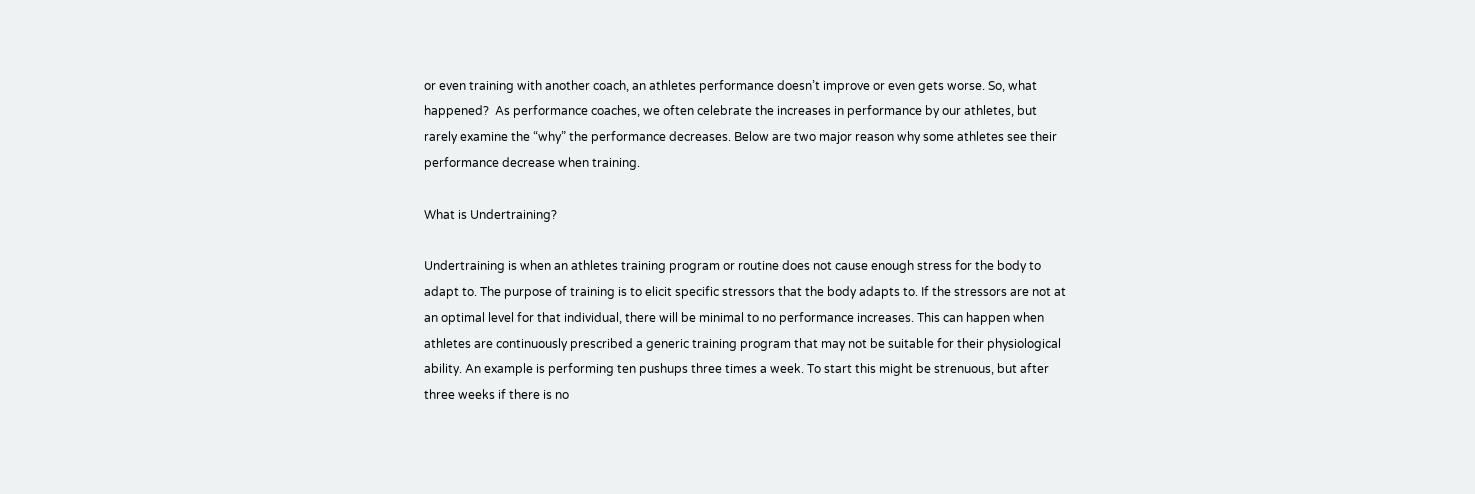or even training with another coach, an athletes performance doesn’t improve or even gets worse. So, what happened?  As performance coaches, we often celebrate the increases in performance by our athletes, but rarely examine the “why” the performance decreases. Below are two major reason why some athletes see their performance decrease when training.

What is Undertraining?

Undertraining is when an athletes training program or routine does not cause enough stress for the body to adapt to. The purpose of training is to elicit specific stressors that the body adapts to. If the stressors are not at an optimal level for that individual, there will be minimal to no performance increases. This can happen when athletes are continuously prescribed a generic training program that may not be suitable for their physiological ability. An example is performing ten pushups three times a week. To start this might be strenuous, but after three weeks if there is no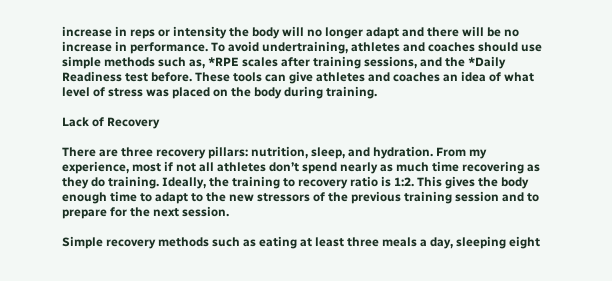increase in reps or intensity the body will no longer adapt and there will be no increase in performance. To avoid undertraining, athletes and coaches should use simple methods such as, *RPE scales after training sessions, and the *Daily Readiness test before. These tools can give athletes and coaches an idea of what level of stress was placed on the body during training.

Lack of Recovery

There are three recovery pillars: nutrition, sleep, and hydration. From my experience, most if not all athletes don’t spend nearly as much time recovering as they do training. Ideally, the training to recovery ratio is 1:2. This gives the body enough time to adapt to the new stressors of the previous training session and to prepare for the next session.

Simple recovery methods such as eating at least three meals a day, sleeping eight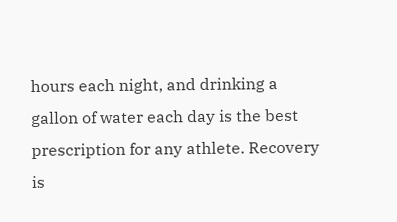hours each night, and drinking a gallon of water each day is the best prescription for any athlete. Recovery is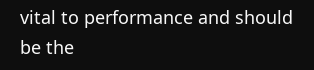vital to performance and should be the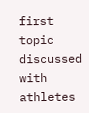first topic discussed with athletes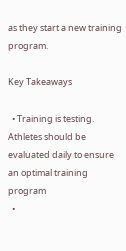as they start a new training program.

Key Takeaways

  • Training is testing. Athletes should be evaluated daily to ensure an optimal training program
  •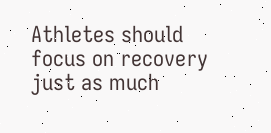Athletes should focus on recovery just as much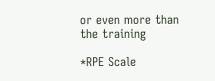or even more than the training

*RPE Scale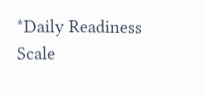*Daily Readiness Scale